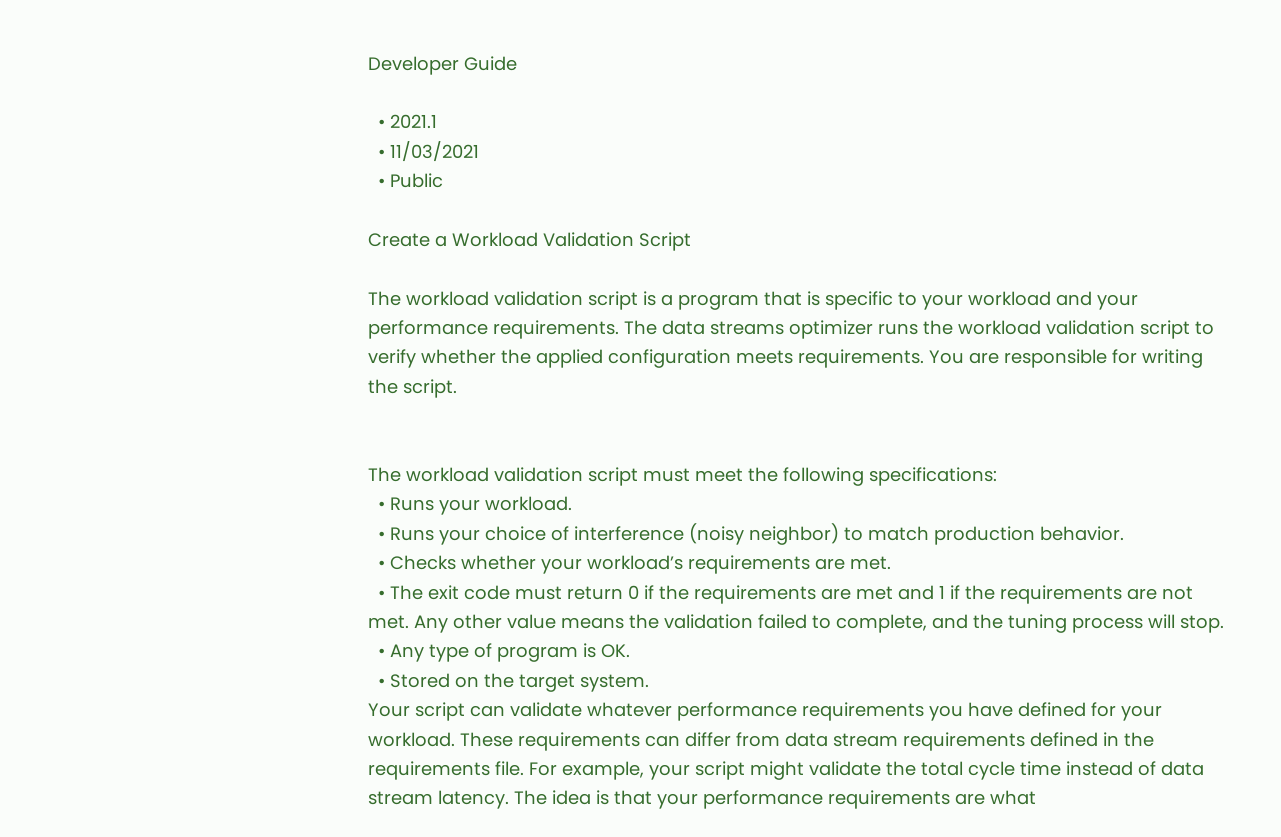Developer Guide

  • 2021.1
  • 11/03/2021
  • Public

Create a Workload Validation Script

The workload validation script is a program that is specific to your workload and your performance requirements. The data streams optimizer runs the workload validation script to verify whether the applied configuration meets requirements. You are responsible for writing the script.


The workload validation script must meet the following specifications:
  • Runs your workload.
  • Runs your choice of interference (noisy neighbor) to match production behavior.
  • Checks whether your workload’s requirements are met.
  • The exit code must return 0 if the requirements are met and 1 if the requirements are not met. Any other value means the validation failed to complete, and the tuning process will stop.
  • Any type of program is OK.
  • Stored on the target system.
Your script can validate whatever performance requirements you have defined for your workload. These requirements can differ from data stream requirements defined in the requirements file. For example, your script might validate the total cycle time instead of data stream latency. The idea is that your performance requirements are what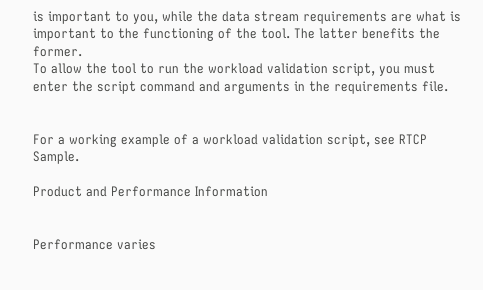is important to you, while the data stream requirements are what is important to the functioning of the tool. The latter benefits the former.
To allow the tool to run the workload validation script, you must enter the script command and arguments in the requirements file.


For a working example of a workload validation script, see RTCP Sample.

Product and Performance Information


Performance varies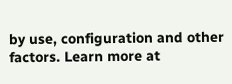by use, configuration and other factors. Learn more at